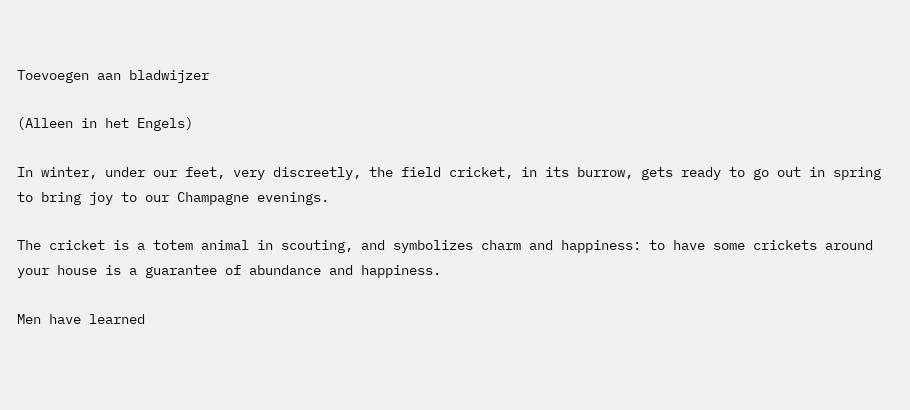Toevoegen aan bladwijzer

(Alleen in het Engels)

In winter, under our feet, very discreetly, the field cricket, in its burrow, gets ready to go out in spring to bring joy to our Champagne evenings.

The cricket is a totem animal in scouting, and symbolizes charm and happiness: to have some crickets around your house is a guarantee of abundance and happiness.

Men have learned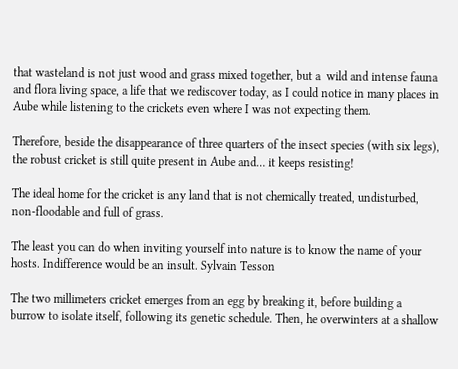that wasteland is not just wood and grass mixed together, but a  wild and intense fauna and flora living space, a life that we rediscover today, as I could notice in many places in Aube while listening to the crickets even where I was not expecting them.

Therefore, beside the disappearance of three quarters of the insect species (with six legs), the robust cricket is still quite present in Aube and… it keeps resisting!

The ideal home for the cricket is any land that is not chemically treated, undisturbed, non-floodable and full of grass.

The least you can do when inviting yourself into nature is to know the name of your hosts. Indifference would be an insult. Sylvain Tesson

The two millimeters cricket emerges from an egg by breaking it, before building a burrow to isolate itself, following its genetic schedule. Then, he overwinters at a shallow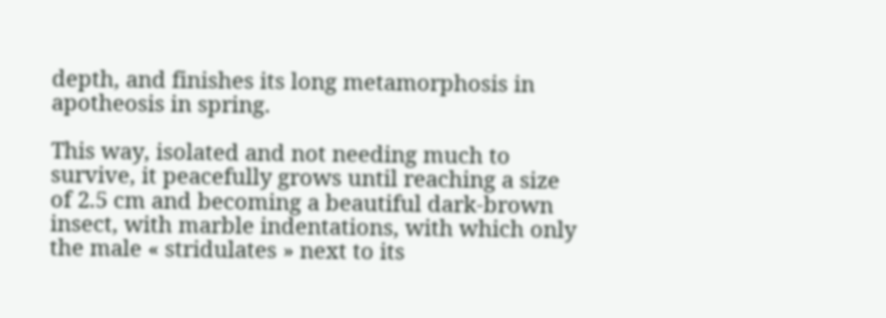depth, and finishes its long metamorphosis in apotheosis in spring.

This way, isolated and not needing much to survive, it peacefully grows until reaching a size of 2.5 cm and becoming a beautiful dark-brown insect, with marble indentations, with which only the male « stridulates » next to its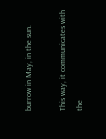burrow in May, in the sun.

This way, it communicates with the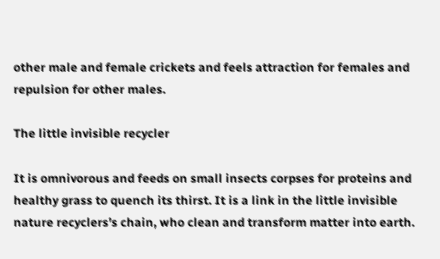other male and female crickets and feels attraction for females and repulsion for other males.

The little invisible recycler

It is omnivorous and feeds on small insects corpses for proteins and healthy grass to quench its thirst. It is a link in the little invisible nature recyclers’s chain, who clean and transform matter into earth.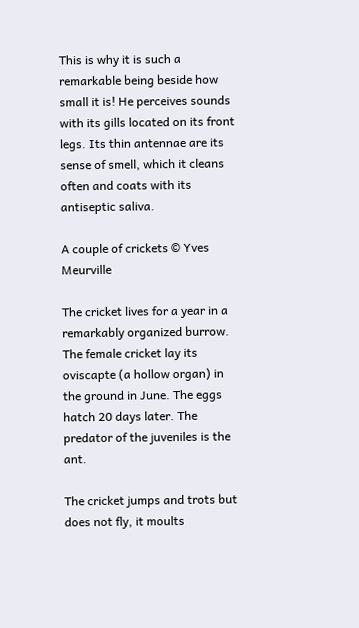This is why it is such a remarkable being beside how small it is! He perceives sounds with its gills located on its front legs. Its thin antennae are its sense of smell, which it cleans often and coats with its antiseptic saliva.

A couple of crickets © Yves Meurville

The cricket lives for a year in a remarkably organized burrow. The female cricket lay its oviscapte (a hollow organ) in the ground in June. The eggs hatch 20 days later. The predator of the juveniles is the ant.

The cricket jumps and trots but does not fly, it moults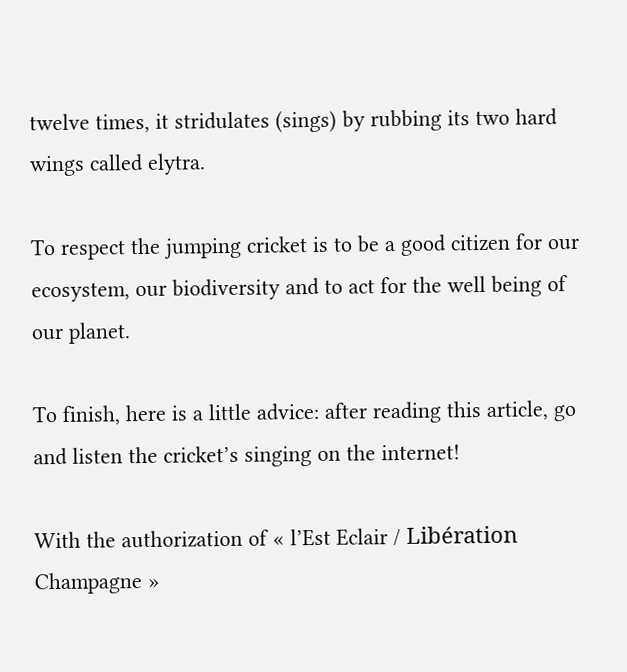twelve times, it stridulates (sings) by rubbing its two hard wings called elytra.

To respect the jumping cricket is to be a good citizen for our ecosystem, our biodiversity and to act for the well being of our planet.

To finish, here is a little advice: after reading this article, go and listen the cricket’s singing on the internet!

With the authorization of « l’Est Eclair / Libération Champagne »